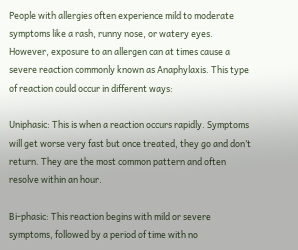People with allergies often experience mild to moderate symptoms like a rash, runny nose, or watery eyes. However, exposure to an allergen can at times cause a severe reaction commonly known as Anaphylaxis. This type of reaction could occur in different ways:

Uniphasic: This is when a reaction occurs rapidly. Symptoms will get worse very fast but once treated, they go and don’t return. They are the most common pattern and often resolve within an hour.

Bi-phasic: This reaction begins with mild or severe symptoms, followed by a period of time with no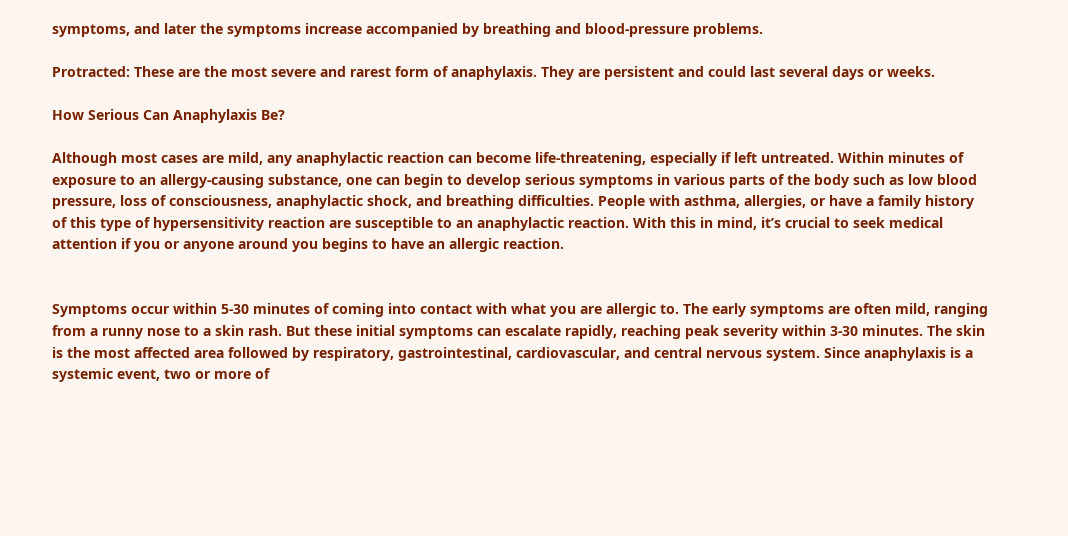symptoms, and later the symptoms increase accompanied by breathing and blood-pressure problems.

Protracted: These are the most severe and rarest form of anaphylaxis. They are persistent and could last several days or weeks.

How Serious Can Anaphylaxis Be?

Although most cases are mild, any anaphylactic reaction can become life-threatening, especially if left untreated. Within minutes of exposure to an allergy-causing substance, one can begin to develop serious symptoms in various parts of the body such as low blood pressure, loss of consciousness, anaphylactic shock, and breathing difficulties. People with asthma, allergies, or have a family history of this type of hypersensitivity reaction are susceptible to an anaphylactic reaction. With this in mind, it’s crucial to seek medical attention if you or anyone around you begins to have an allergic reaction.


Symptoms occur within 5-30 minutes of coming into contact with what you are allergic to. The early symptoms are often mild, ranging from a runny nose to a skin rash. But these initial symptoms can escalate rapidly, reaching peak severity within 3-30 minutes. The skin is the most affected area followed by respiratory, gastrointestinal, cardiovascular, and central nervous system. Since anaphylaxis is a systemic event, two or more of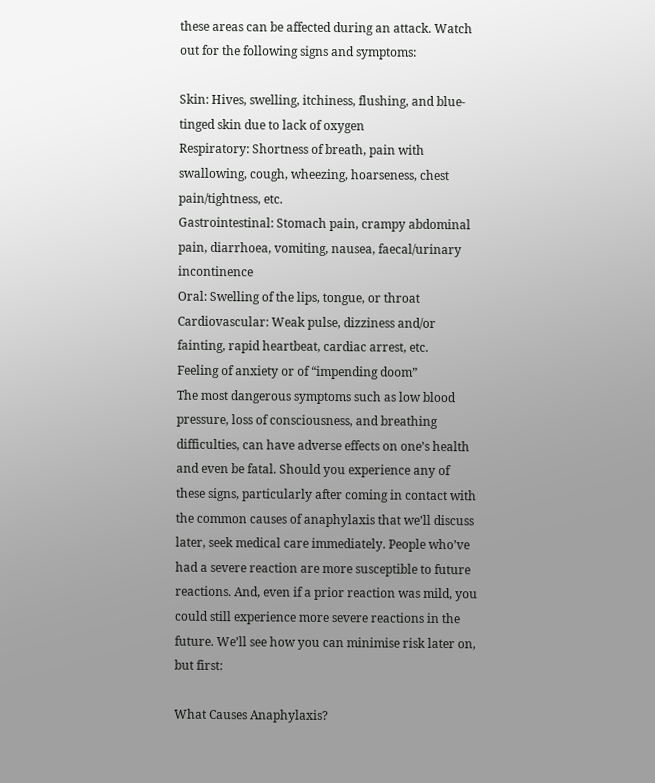these areas can be affected during an attack. Watch out for the following signs and symptoms:

Skin: Hives, swelling, itchiness, flushing, and blue-tinged skin due to lack of oxygen
Respiratory: Shortness of breath, pain with swallowing, cough, wheezing, hoarseness, chest pain/tightness, etc.
Gastrointestinal: Stomach pain, crampy abdominal pain, diarrhoea, vomiting, nausea, faecal/urinary incontinence
Oral: Swelling of the lips, tongue, or throat
Cardiovascular: Weak pulse, dizziness and/or fainting, rapid heartbeat, cardiac arrest, etc.
Feeling of anxiety or of “impending doom”
The most dangerous symptoms such as low blood pressure, loss of consciousness, and breathing difficulties, can have adverse effects on one’s health and even be fatal. Should you experience any of these signs, particularly after coming in contact with the common causes of anaphylaxis that we’ll discuss later, seek medical care immediately. People who’ve had a severe reaction are more susceptible to future reactions. And, even if a prior reaction was mild, you could still experience more severe reactions in the future. We’ll see how you can minimise risk later on, but first:

What Causes Anaphylaxis?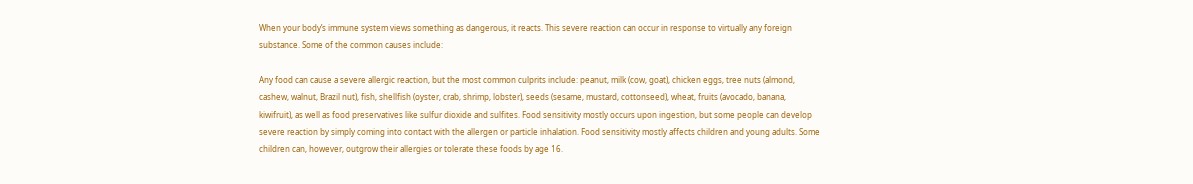When your body’s immune system views something as dangerous, it reacts. This severe reaction can occur in response to virtually any foreign substance. Some of the common causes include:

Any food can cause a severe allergic reaction, but the most common culprits include: peanut, milk (cow, goat), chicken eggs, tree nuts (almond, cashew, walnut, Brazil nut), fish, shellfish (oyster, crab, shrimp, lobster), seeds (sesame, mustard, cottonseed), wheat, fruits (avocado, banana, kiwifruit), as well as food preservatives like sulfur dioxide and sulfites. Food sensitivity mostly occurs upon ingestion, but some people can develop severe reaction by simply coming into contact with the allergen or particle inhalation. Food sensitivity mostly affects children and young adults. Some children can, however, outgrow their allergies or tolerate these foods by age 16.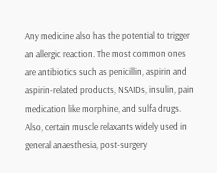Any medicine also has the potential to trigger an allergic reaction. The most common ones are antibiotics such as penicillin, aspirin and aspirin-related products, NSAIDs, insulin, pain medication like morphine, and sulfa drugs. Also, certain muscle relaxants widely used in general anaesthesia, post-surgery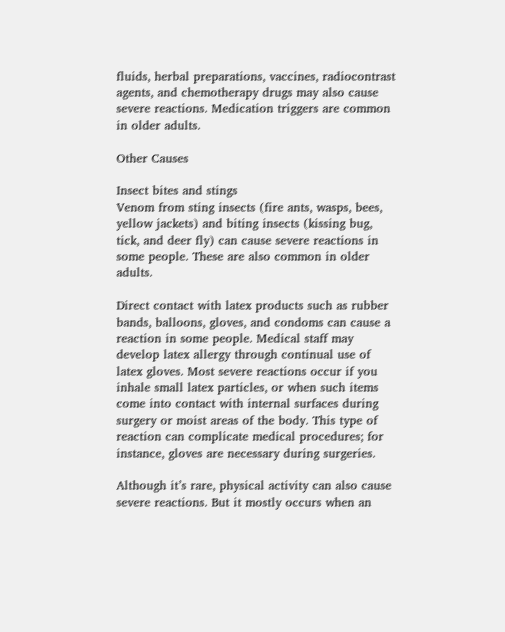fluids, herbal preparations, vaccines, radiocontrast agents, and chemotherapy drugs may also cause severe reactions. Medication triggers are common in older adults.

Other Causes

Insect bites and stings
Venom from sting insects (fire ants, wasps, bees, yellow jackets) and biting insects (kissing bug, tick, and deer fly) can cause severe reactions in some people. These are also common in older adults.

Direct contact with latex products such as rubber bands, balloons, gloves, and condoms can cause a reaction in some people. Medical staff may develop latex allergy through continual use of latex gloves. Most severe reactions occur if you inhale small latex particles, or when such items come into contact with internal surfaces during surgery or moist areas of the body. This type of reaction can complicate medical procedures; for instance, gloves are necessary during surgeries.

Although it’s rare, physical activity can also cause severe reactions. But it mostly occurs when an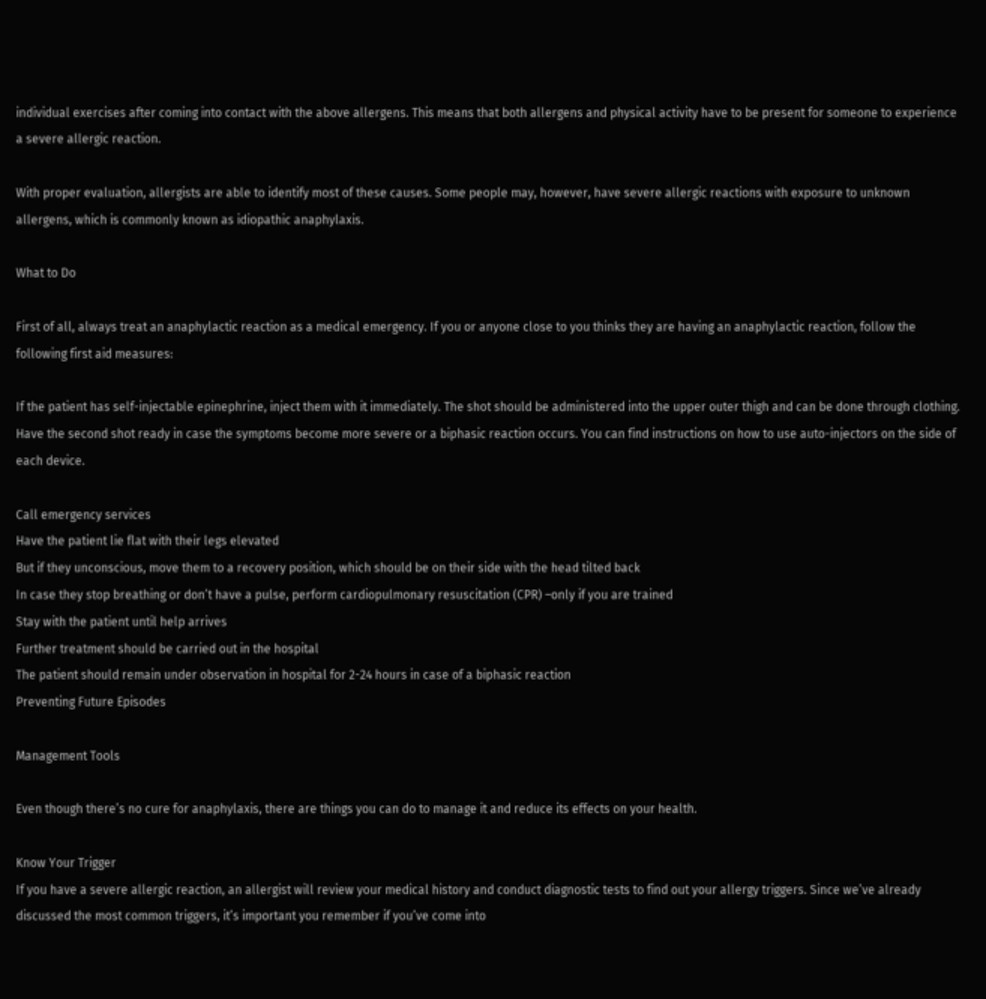individual exercises after coming into contact with the above allergens. This means that both allergens and physical activity have to be present for someone to experience a severe allergic reaction.

With proper evaluation, allergists are able to identify most of these causes. Some people may, however, have severe allergic reactions with exposure to unknown allergens, which is commonly known as idiopathic anaphylaxis.

What to Do

First of all, always treat an anaphylactic reaction as a medical emergency. If you or anyone close to you thinks they are having an anaphylactic reaction, follow the following first aid measures:

If the patient has self-injectable epinephrine, inject them with it immediately. The shot should be administered into the upper outer thigh and can be done through clothing. Have the second shot ready in case the symptoms become more severe or a biphasic reaction occurs. You can find instructions on how to use auto-injectors on the side of each device.

Call emergency services
Have the patient lie flat with their legs elevated
But if they unconscious, move them to a recovery position, which should be on their side with the head tilted back
In case they stop breathing or don’t have a pulse, perform cardiopulmonary resuscitation (CPR) –only if you are trained
Stay with the patient until help arrives
Further treatment should be carried out in the hospital
The patient should remain under observation in hospital for 2-24 hours in case of a biphasic reaction
Preventing Future Episodes

Management Tools

Even though there’s no cure for anaphylaxis, there are things you can do to manage it and reduce its effects on your health.

Know Your Trigger
If you have a severe allergic reaction, an allergist will review your medical history and conduct diagnostic tests to find out your allergy triggers. Since we’ve already discussed the most common triggers, it’s important you remember if you’ve come into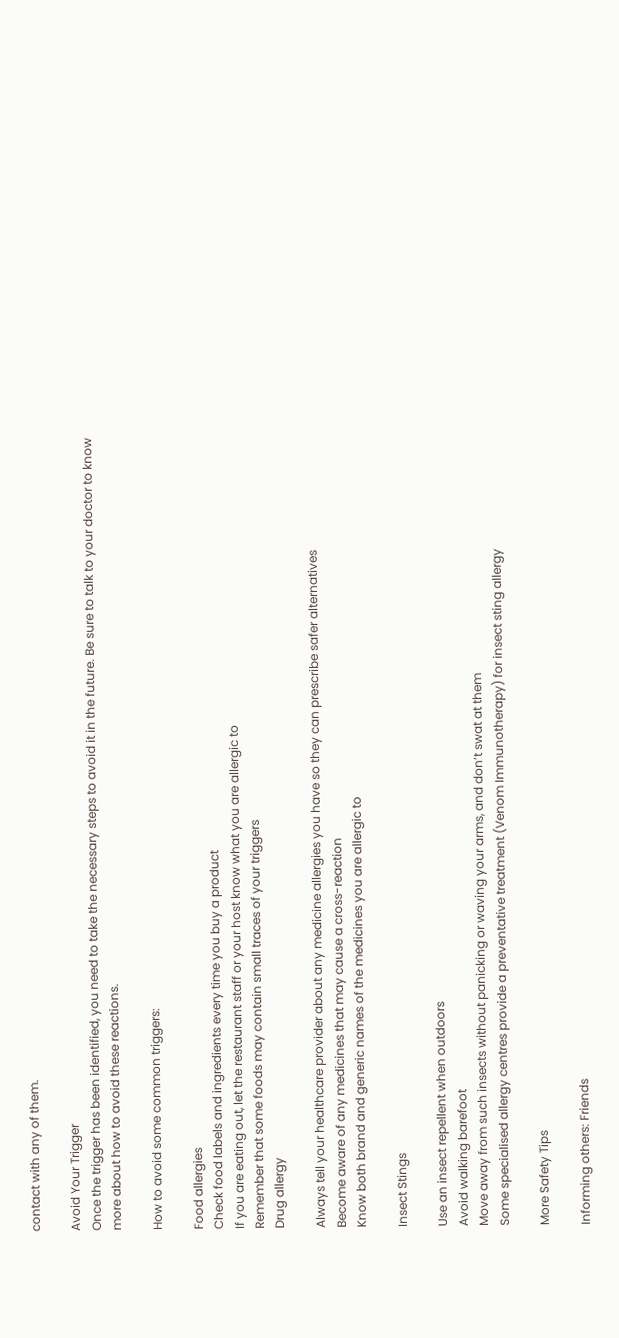contact with any of them.

Avoid Your Trigger
Once the trigger has been identified, you need to take the necessary steps to avoid it in the future. Be sure to talk to your doctor to know more about how to avoid these reactions.

How to avoid some common triggers:

Food allergies
Check food labels and ingredients every time you buy a product
If you are eating out, let the restaurant staff or your host know what you are allergic to
Remember that some foods may contain small traces of your triggers
Drug allergy

Always tell your healthcare provider about any medicine allergies you have so they can prescribe safer alternatives
Become aware of any medicines that may cause a cross-reaction
Know both brand and generic names of the medicines you are allergic to

Insect Stings

Use an insect repellent when outdoors
Avoid walking barefoot
Move away from such insects without panicking or waving your arms, and don’t swat at them
Some specialised allergy centres provide a preventative treatment (Venom Immunotherapy) for insect sting allergy

More Safety Tips

Informing others: Friends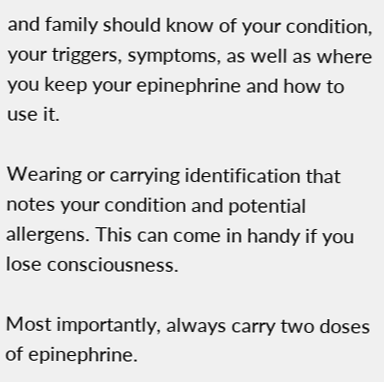and family should know of your condition, your triggers, symptoms, as well as where you keep your epinephrine and how to use it.

Wearing or carrying identification that notes your condition and potential allergens. This can come in handy if you lose consciousness.

Most importantly, always carry two doses of epinephrine.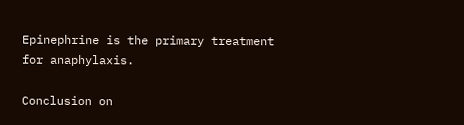Epinephrine is the primary treatment for anaphylaxis.

Conclusion on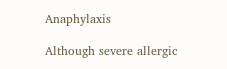Anaphylaxis

Although severe allergic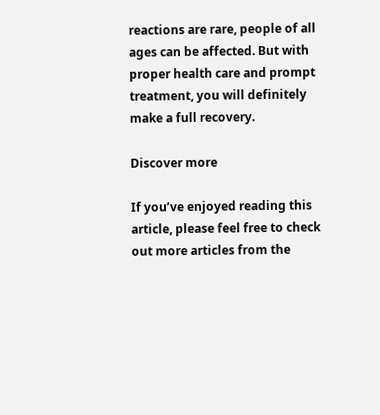reactions are rare, people of all ages can be affected. But with proper health care and prompt treatment, you will definitely make a full recovery.

Discover more

If you’ve enjoyed reading this article, please feel free to check out more articles from the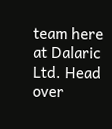team here at Dalaric Ltd. Head over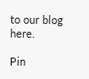to our blog here.

Pin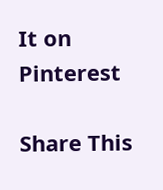It on Pinterest

Share This